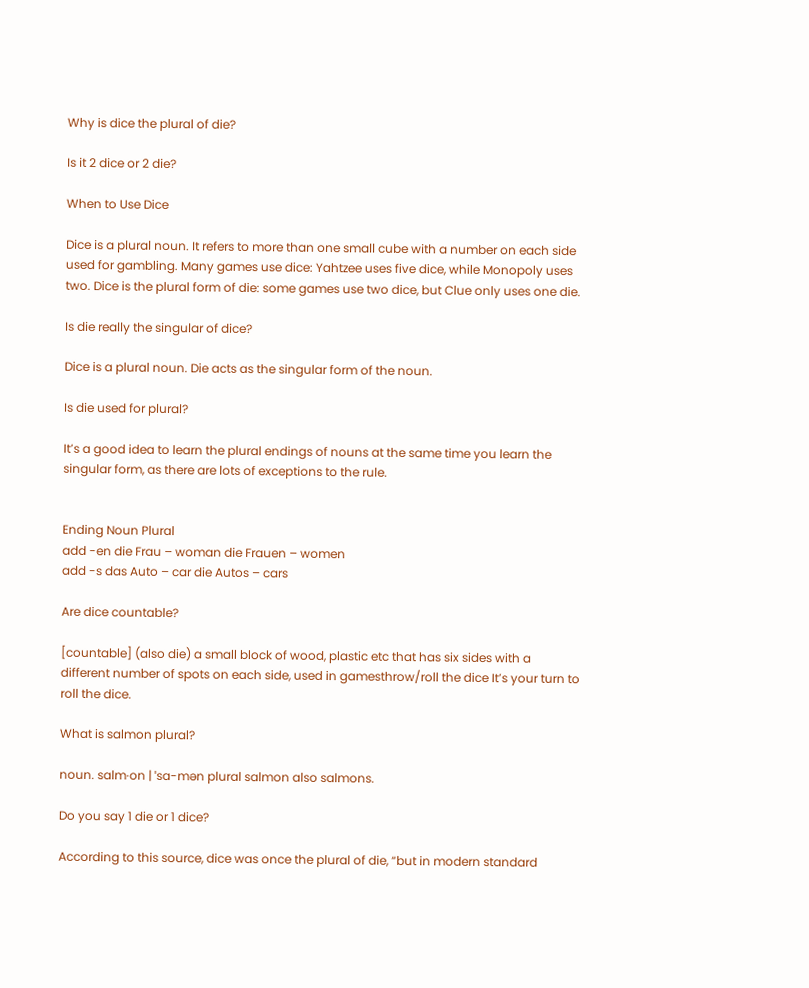Why is dice the plural of die?

Is it 2 dice or 2 die?

When to Use Dice

Dice is a plural noun. It refers to more than one small cube with a number on each side used for gambling. Many games use dice: Yahtzee uses five dice, while Monopoly uses two. Dice is the plural form of die: some games use two dice, but Clue only uses one die.

Is die really the singular of dice?

Dice is a plural noun. Die acts as the singular form of the noun.

Is die used for plural?

It’s a good idea to learn the plural endings of nouns at the same time you learn the singular form, as there are lots of exceptions to the rule.


Ending Noun Plural
add -en die Frau – woman die Frauen – women
add -s das Auto – car die Autos – cars

Are dice countable?

[countable] (also die) a small block of wood, plastic etc that has six sides with a different number of spots on each side, used in gamesthrow/roll the dice It’s your turn to roll the dice.

What is salmon plural?

noun. salm·on | ˈsa-mən plural salmon also salmons.

Do you say 1 die or 1 dice?

According to this source, dice was once the plural of die, “but in modern standard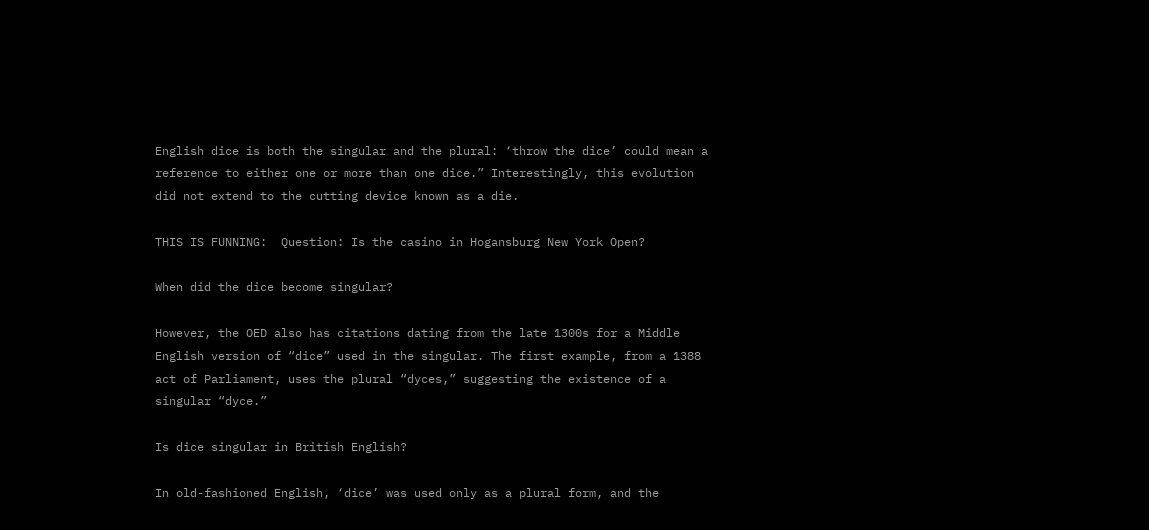English dice is both the singular and the plural: ‘throw the dice’ could mean a reference to either one or more than one dice.” Interestingly, this evolution did not extend to the cutting device known as a die.

THIS IS FUNNING:  Question: Is the casino in Hogansburg New York Open?

When did the dice become singular?

However, the OED also has citations dating from the late 1300s for a Middle English version of “dice” used in the singular. The first example, from a 1388 act of Parliament, uses the plural “dyces,” suggesting the existence of a singular “dyce.”

Is dice singular in British English?

In old-fashioned English, ‘dice’ was used only as a plural form, and the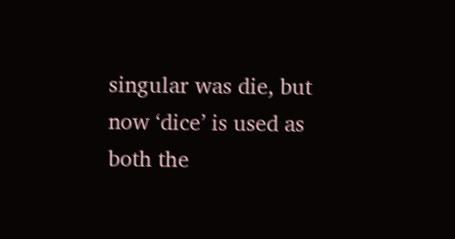singular was die, but now ‘dice’ is used as both the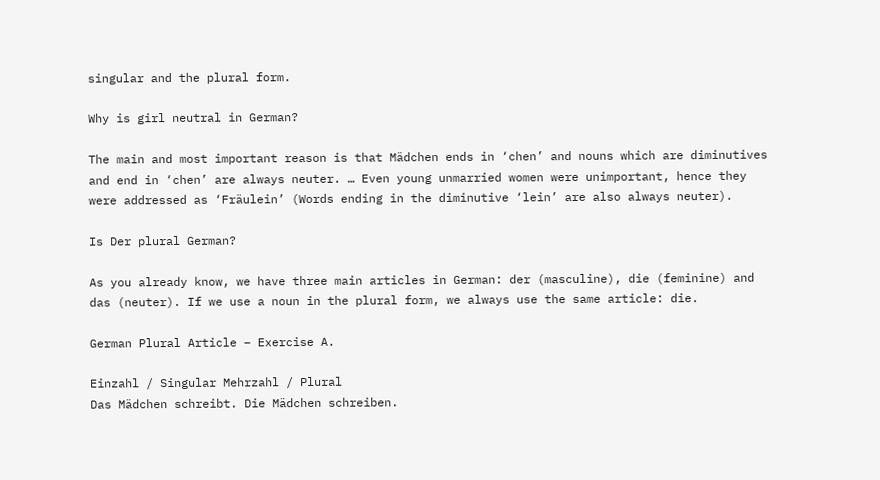singular and the plural form.

Why is girl neutral in German?

The main and most important reason is that Mädchen ends in ‘chen’ and nouns which are diminutives and end in ‘chen’ are always neuter. … Even young unmarried women were unimportant, hence they were addressed as ‘Fräulein’ (Words ending in the diminutive ‘lein’ are also always neuter).

Is Der plural German?

As you already know, we have three main articles in German: der (masculine), die (feminine) and das (neuter). If we use a noun in the plural form, we always use the same article: die.

German Plural Article – Exercise A.

Einzahl / Singular Mehrzahl / Plural
Das Mädchen schreibt. Die Mädchen schreiben.